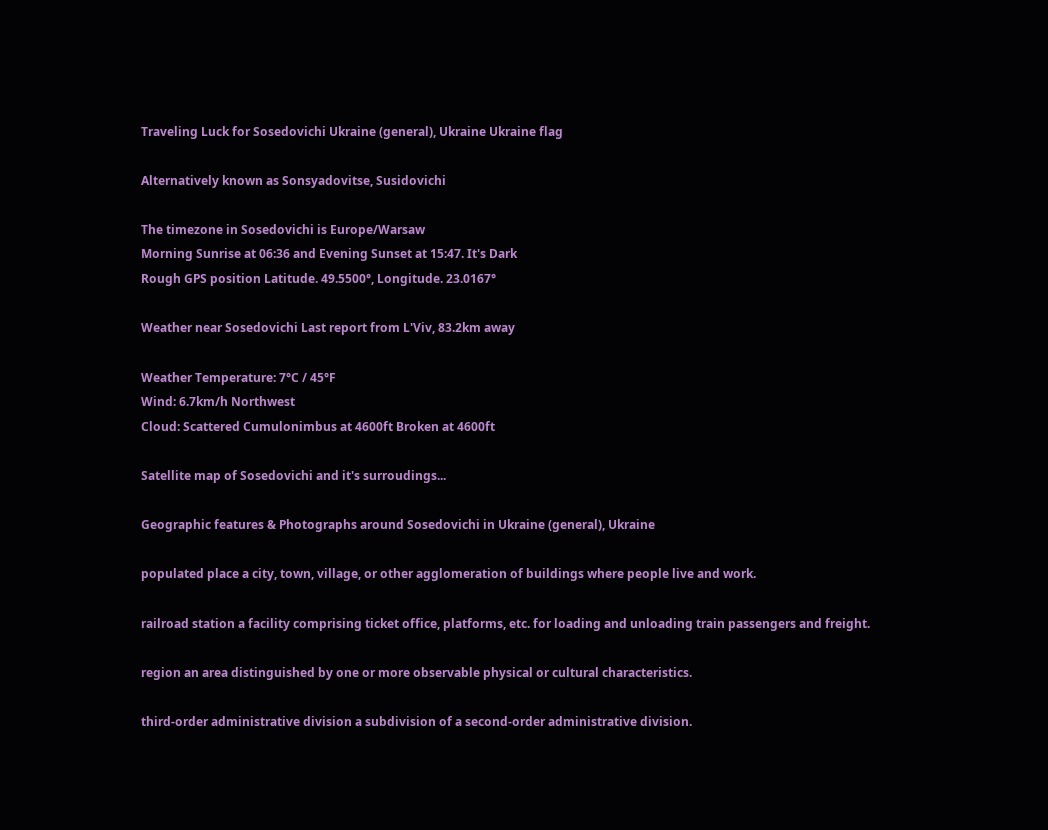Traveling Luck for Sosedovichi Ukraine (general), Ukraine Ukraine flag

Alternatively known as Sonsyadovitse, Susidovichi

The timezone in Sosedovichi is Europe/Warsaw
Morning Sunrise at 06:36 and Evening Sunset at 15:47. It's Dark
Rough GPS position Latitude. 49.5500°, Longitude. 23.0167°

Weather near Sosedovichi Last report from L'Viv, 83.2km away

Weather Temperature: 7°C / 45°F
Wind: 6.7km/h Northwest
Cloud: Scattered Cumulonimbus at 4600ft Broken at 4600ft

Satellite map of Sosedovichi and it's surroudings...

Geographic features & Photographs around Sosedovichi in Ukraine (general), Ukraine

populated place a city, town, village, or other agglomeration of buildings where people live and work.

railroad station a facility comprising ticket office, platforms, etc. for loading and unloading train passengers and freight.

region an area distinguished by one or more observable physical or cultural characteristics.

third-order administrative division a subdivision of a second-order administrative division.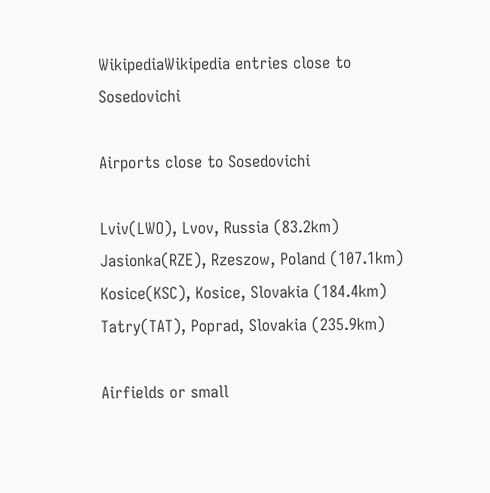WikipediaWikipedia entries close to Sosedovichi

Airports close to Sosedovichi

Lviv(LWO), Lvov, Russia (83.2km)
Jasionka(RZE), Rzeszow, Poland (107.1km)
Kosice(KSC), Kosice, Slovakia (184.4km)
Tatry(TAT), Poprad, Slovakia (235.9km)

Airfields or small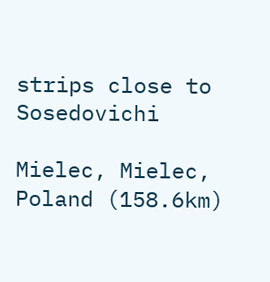strips close to Sosedovichi

Mielec, Mielec, Poland (158.6km)